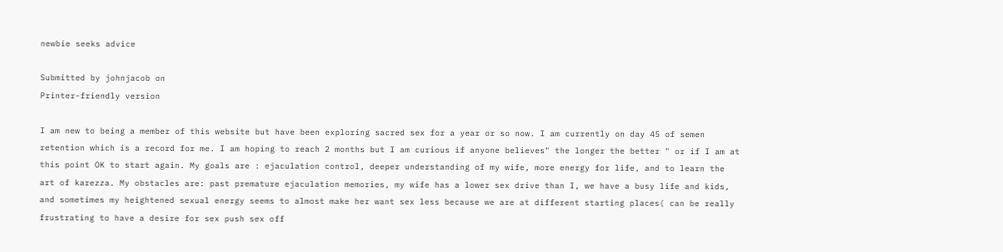newbie seeks advice

Submitted by johnjacob on
Printer-friendly version

I am new to being a member of this website but have been exploring sacred sex for a year or so now. I am currently on day 45 of semen retention which is a record for me. I am hoping to reach 2 months but I am curious if anyone believes" the longer the better " or if I am at this point OK to start again. My goals are : ejaculation control, deeper understanding of my wife, more energy for life, and to learn the art of karezza. My obstacles are: past premature ejaculation memories, my wife has a lower sex drive than I, we have a busy life and kids, and sometimes my heightened sexual energy seems to almost make her want sex less because we are at different starting places( can be really frustrating to have a desire for sex push sex off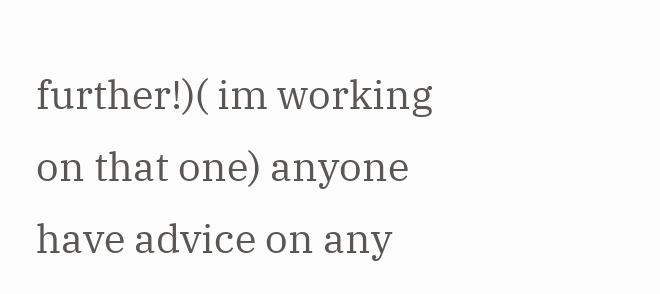further!)( im working on that one) anyone have advice on any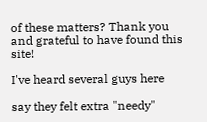of these matters? Thank you and grateful to have found this site!

I've heard several guys here

say they felt extra "needy"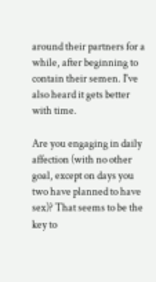around their partners for a while, after beginning to contain their semen. I've also heard it gets better with time.

Are you engaging in daily affection (with no other goal, except on days you two have planned to have sex)? That seems to be the key to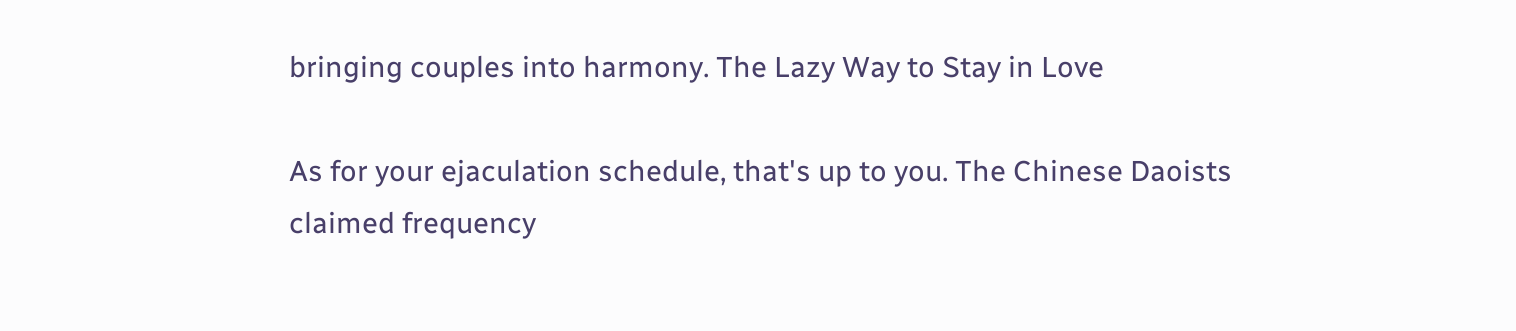bringing couples into harmony. The Lazy Way to Stay in Love

As for your ejaculation schedule, that's up to you. The Chinese Daoists claimed frequency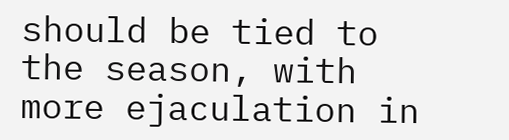should be tied to the season, with more ejaculation in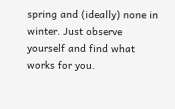spring and (ideally) none in winter. Just observe yourself and find what works for you.